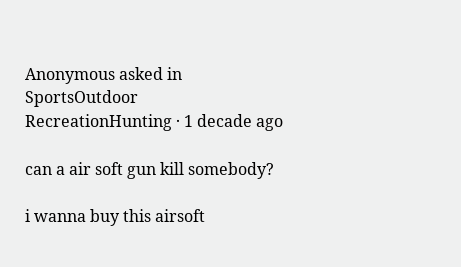Anonymous asked in SportsOutdoor RecreationHunting · 1 decade ago

can a air soft gun kill somebody?

i wanna buy this airsoft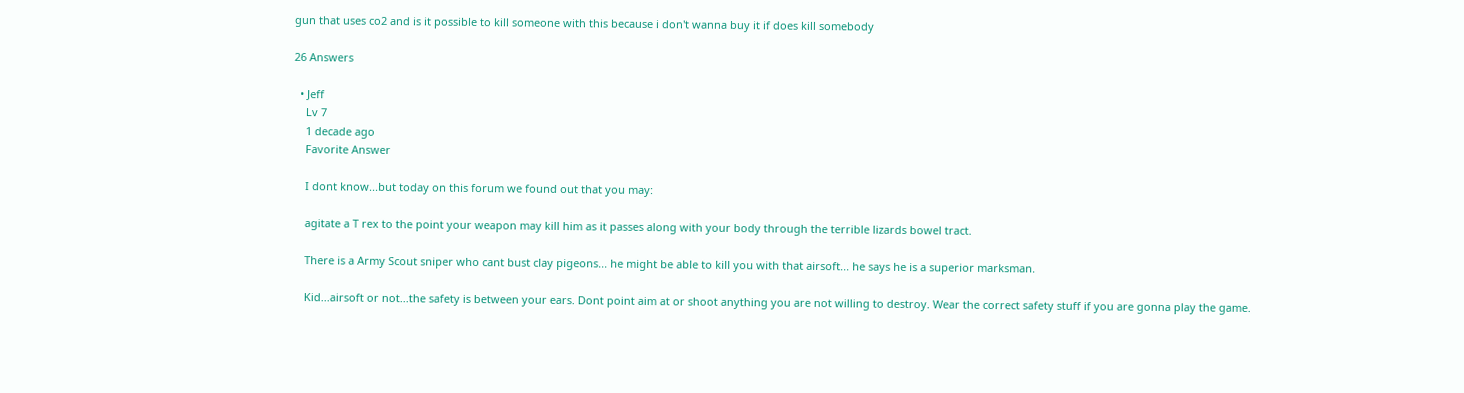gun that uses co2 and is it possible to kill someone with this because i don't wanna buy it if does kill somebody

26 Answers

  • Jeff
    Lv 7
    1 decade ago
    Favorite Answer

    I dont know...but today on this forum we found out that you may:

    agitate a T rex to the point your weapon may kill him as it passes along with your body through the terrible lizards bowel tract.

    There is a Army Scout sniper who cant bust clay pigeons... he might be able to kill you with that airsoft... he says he is a superior marksman.

    Kid...airsoft or not...the safety is between your ears. Dont point aim at or shoot anything you are not willing to destroy. Wear the correct safety stuff if you are gonna play the game.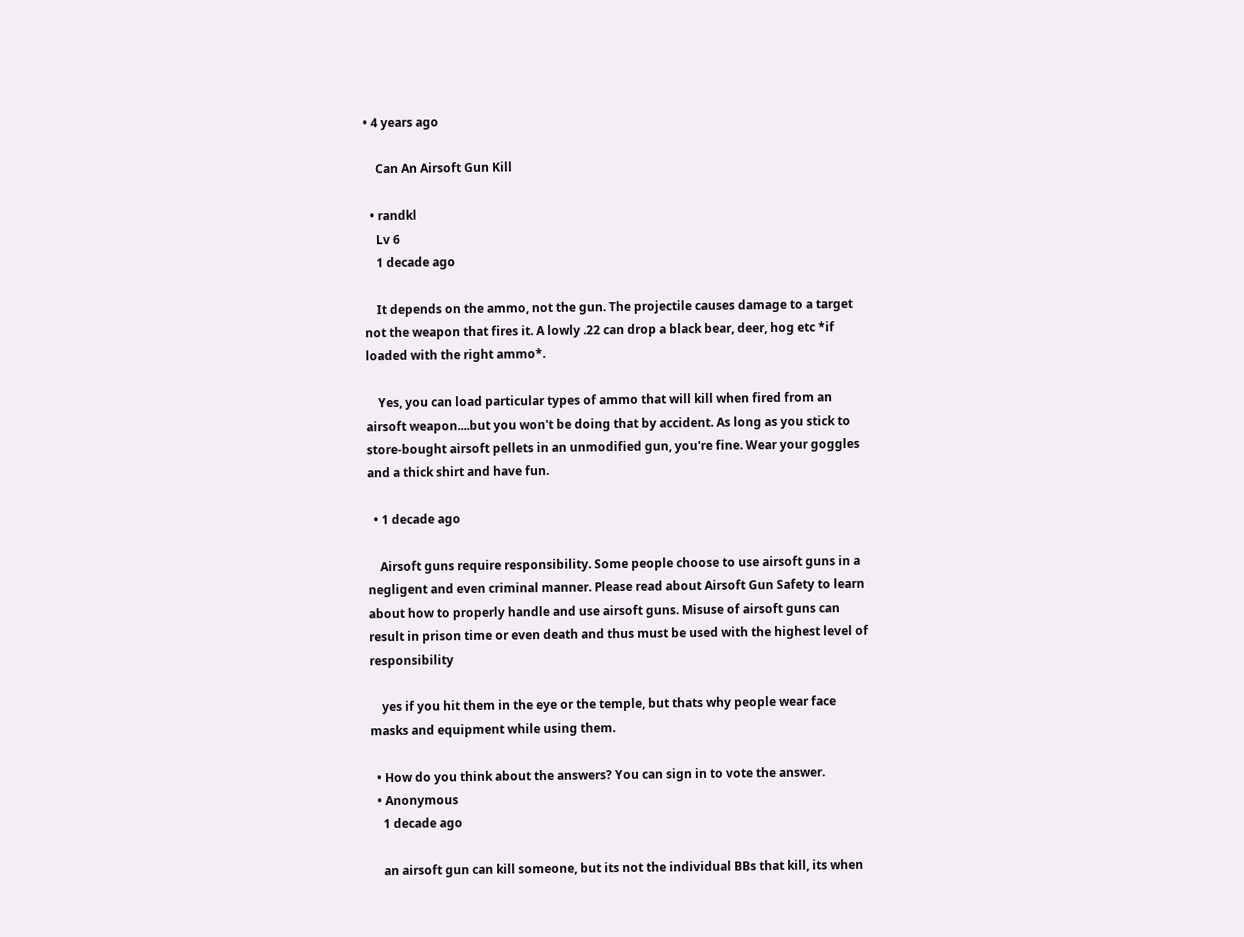• 4 years ago

    Can An Airsoft Gun Kill

  • randkl
    Lv 6
    1 decade ago

    It depends on the ammo, not the gun. The projectile causes damage to a target not the weapon that fires it. A lowly .22 can drop a black bear, deer, hog etc *if loaded with the right ammo*.

    Yes, you can load particular types of ammo that will kill when fired from an airsoft weapon....but you won't be doing that by accident. As long as you stick to store-bought airsoft pellets in an unmodified gun, you're fine. Wear your goggles and a thick shirt and have fun.

  • 1 decade ago

    Airsoft guns require responsibility. Some people choose to use airsoft guns in a negligent and even criminal manner. Please read about Airsoft Gun Safety to learn about how to properly handle and use airsoft guns. Misuse of airsoft guns can result in prison time or even death and thus must be used with the highest level of responsibility

    yes if you hit them in the eye or the temple, but thats why people wear face masks and equipment while using them.

  • How do you think about the answers? You can sign in to vote the answer.
  • Anonymous
    1 decade ago

    an airsoft gun can kill someone, but its not the individual BBs that kill, its when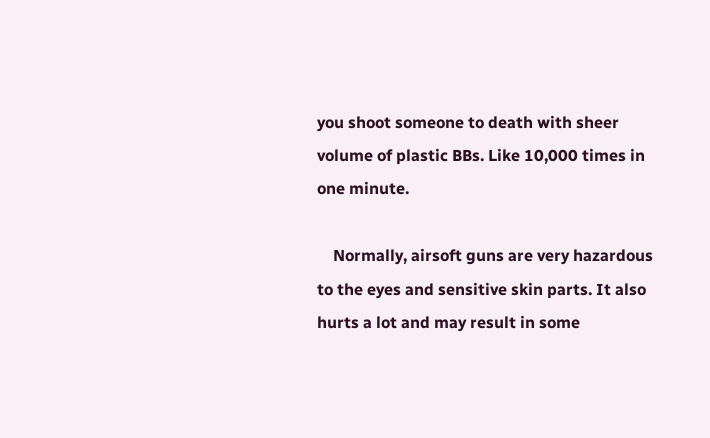you shoot someone to death with sheer volume of plastic BBs. Like 10,000 times in one minute.

    Normally, airsoft guns are very hazardous to the eyes and sensitive skin parts. It also hurts a lot and may result in some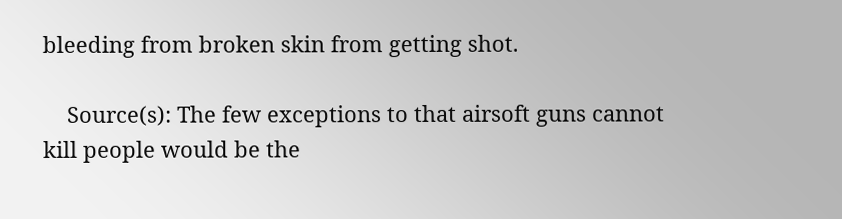bleeding from broken skin from getting shot.

    Source(s): The few exceptions to that airsoft guns cannot kill people would be the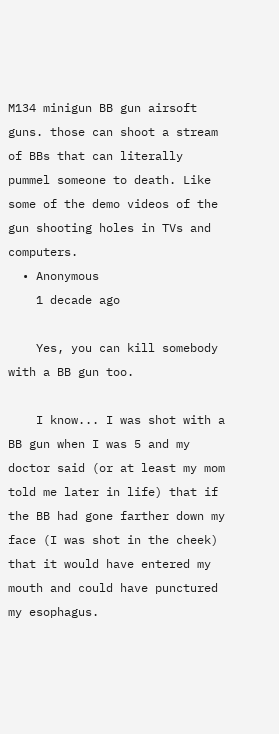M134 minigun BB gun airsoft guns. those can shoot a stream of BBs that can literally pummel someone to death. Like some of the demo videos of the gun shooting holes in TVs and computers.
  • Anonymous
    1 decade ago

    Yes, you can kill somebody with a BB gun too.

    I know... I was shot with a BB gun when I was 5 and my doctor said (or at least my mom told me later in life) that if the BB had gone farther down my face (I was shot in the cheek) that it would have entered my mouth and could have punctured my esophagus.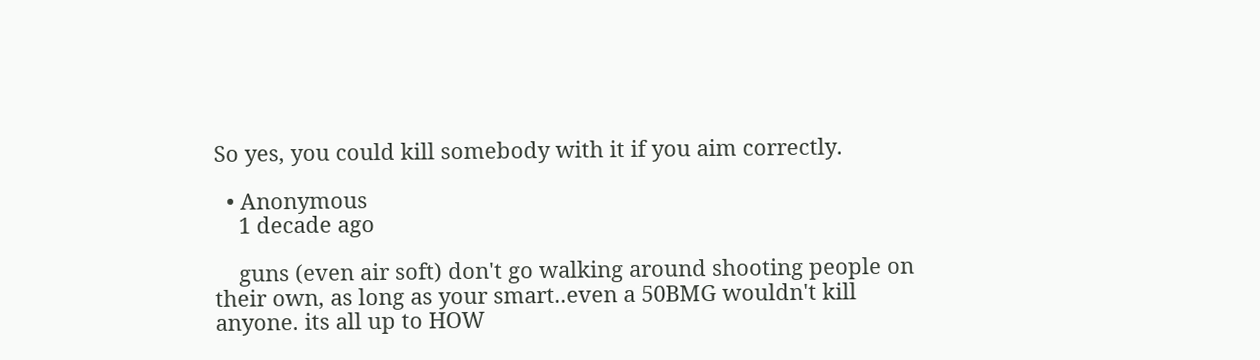So yes, you could kill somebody with it if you aim correctly.

  • Anonymous
    1 decade ago

    guns (even air soft) don't go walking around shooting people on their own, as long as your smart..even a 50BMG wouldn't kill anyone. its all up to HOW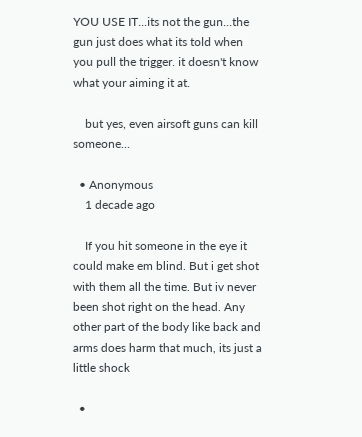YOU USE IT...its not the gun...the gun just does what its told when you pull the trigger. it doesn't know what your aiming it at.

    but yes, even airsoft guns can kill someone...

  • Anonymous
    1 decade ago

    If you hit someone in the eye it could make em blind. But i get shot with them all the time. But iv never been shot right on the head. Any other part of the body like back and arms does harm that much, its just a little shock

  •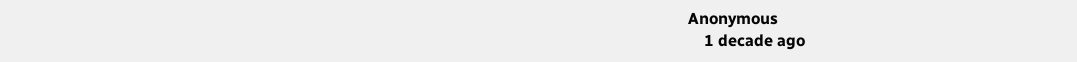Anonymous
    1 decade ago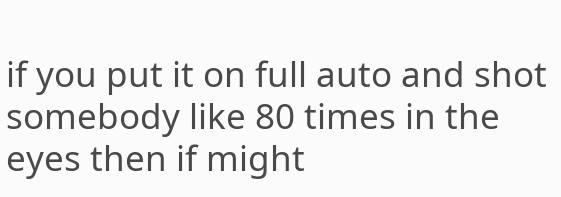if you put it on full auto and shot somebody like 80 times in the eyes then if might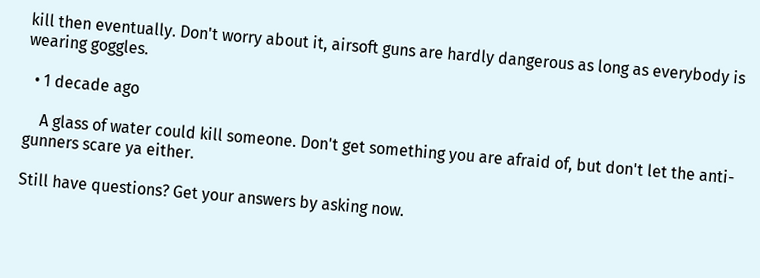kill then eventually. Don't worry about it, airsoft guns are hardly dangerous as long as everybody is wearing goggles.

  • 1 decade ago

    A glass of water could kill someone. Don't get something you are afraid of, but don't let the anti-gunners scare ya either.

Still have questions? Get your answers by asking now.